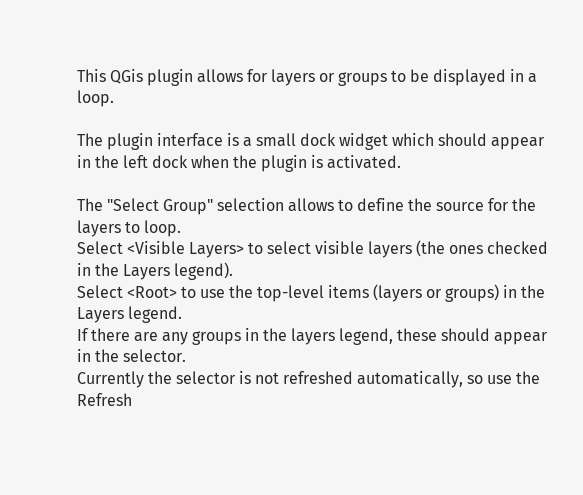This QGis plugin allows for layers or groups to be displayed in a loop.

The plugin interface is a small dock widget which should appear in the left dock when the plugin is activated.

The "Select Group" selection allows to define the source for the layers to loop.
Select <Visible Layers> to select visible layers (the ones checked in the Layers legend).
Select <Root> to use the top-level items (layers or groups) in the Layers legend.
If there are any groups in the layers legend, these should appear in the selector.
Currently the selector is not refreshed automatically, so use the Refresh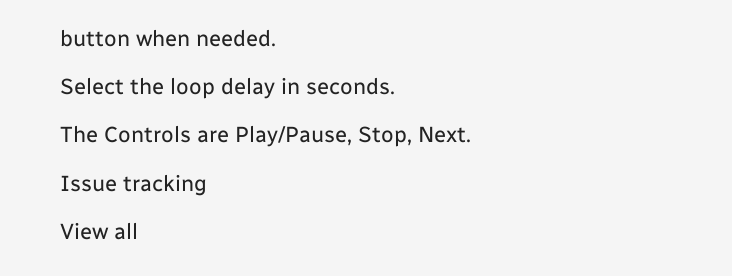button when needed.

Select the loop delay in seconds.

The Controls are Play/Pause, Stop, Next.

Issue tracking

View all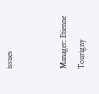issues


Manager: Etienne Tourigny